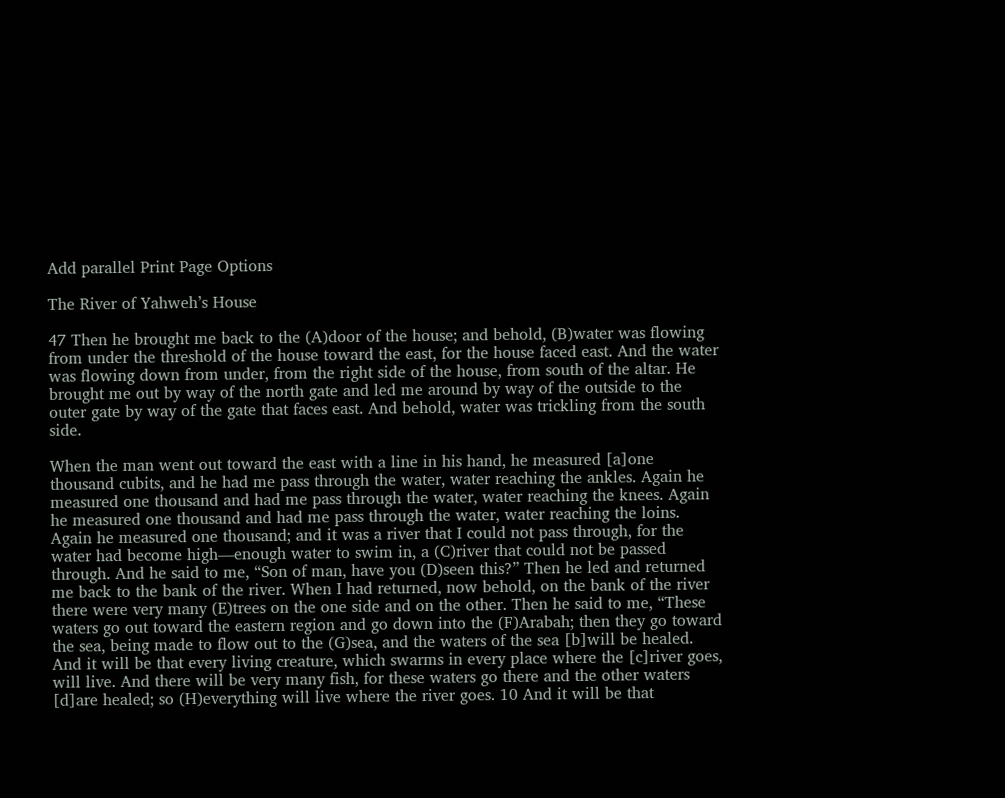Add parallel Print Page Options

The River of Yahweh’s House

47 Then he brought me back to the (A)door of the house; and behold, (B)water was flowing from under the threshold of the house toward the east, for the house faced east. And the water was flowing down from under, from the right side of the house, from south of the altar. He brought me out by way of the north gate and led me around by way of the outside to the outer gate by way of the gate that faces east. And behold, water was trickling from the south side.

When the man went out toward the east with a line in his hand, he measured [a]one thousand cubits, and he had me pass through the water, water reaching the ankles. Again he measured one thousand and had me pass through the water, water reaching the knees. Again he measured one thousand and had me pass through the water, water reaching the loins. Again he measured one thousand; and it was a river that I could not pass through, for the water had become high—enough water to swim in, a (C)river that could not be passed through. And he said to me, “Son of man, have you (D)seen this?” Then he led and returned me back to the bank of the river. When I had returned, now behold, on the bank of the river there were very many (E)trees on the one side and on the other. Then he said to me, “These waters go out toward the eastern region and go down into the (F)Arabah; then they go toward the sea, being made to flow out to the (G)sea, and the waters of the sea [b]will be healed. And it will be that every living creature, which swarms in every place where the [c]river goes, will live. And there will be very many fish, for these waters go there and the other waters [d]are healed; so (H)everything will live where the river goes. 10 And it will be that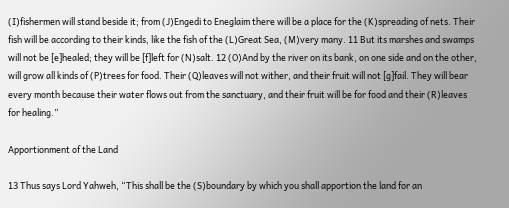(I)fishermen will stand beside it; from (J)Engedi to Eneglaim there will be a place for the (K)spreading of nets. Their fish will be according to their kinds, like the fish of the (L)Great Sea, (M)very many. 11 But its marshes and swamps will not be [e]healed; they will be [f]left for (N)salt. 12 (O)And by the river on its bank, on one side and on the other, will grow all kinds of (P)trees for food. Their (Q)leaves will not wither, and their fruit will not [g]fail. They will bear every month because their water flows out from the sanctuary, and their fruit will be for food and their (R)leaves for healing.”

Apportionment of the Land

13 Thus says Lord Yahweh, “This shall be the (S)boundary by which you shall apportion the land for an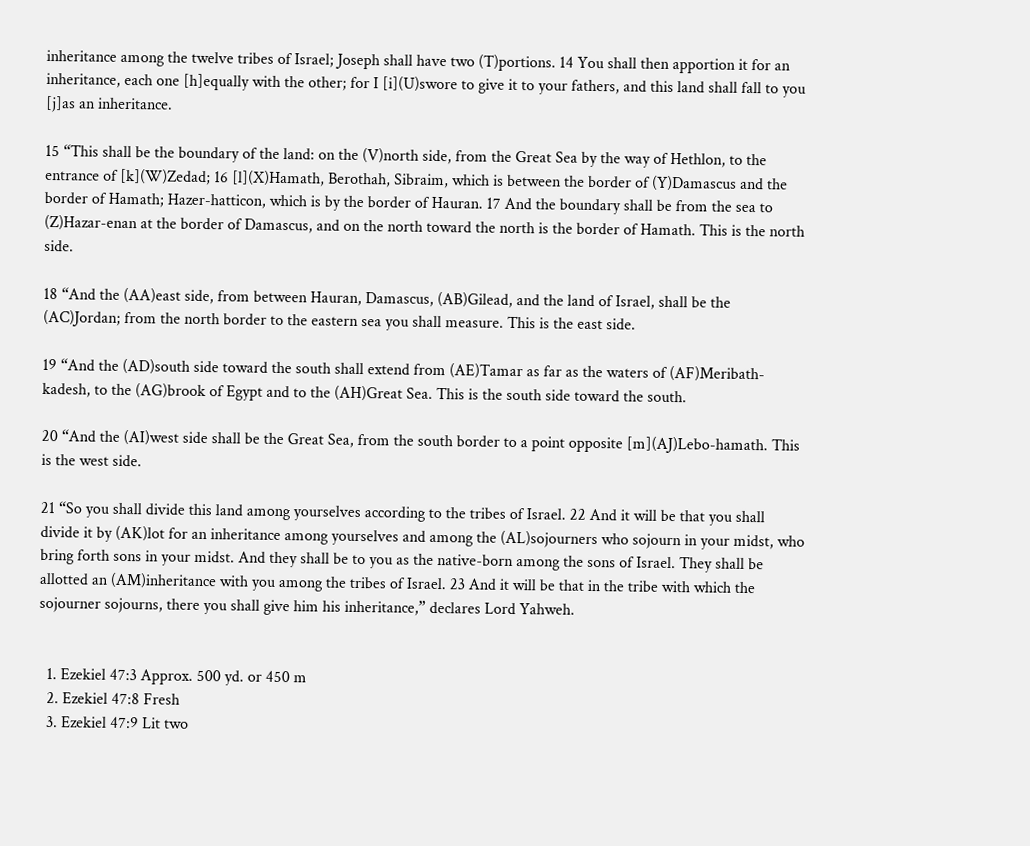inheritance among the twelve tribes of Israel; Joseph shall have two (T)portions. 14 You shall then apportion it for an inheritance, each one [h]equally with the other; for I [i](U)swore to give it to your fathers, and this land shall fall to you [j]as an inheritance.

15 “This shall be the boundary of the land: on the (V)north side, from the Great Sea by the way of Hethlon, to the entrance of [k](W)Zedad; 16 [l](X)Hamath, Berothah, Sibraim, which is between the border of (Y)Damascus and the border of Hamath; Hazer-hatticon, which is by the border of Hauran. 17 And the boundary shall be from the sea to (Z)Hazar-enan at the border of Damascus, and on the north toward the north is the border of Hamath. This is the north side.

18 “And the (AA)east side, from between Hauran, Damascus, (AB)Gilead, and the land of Israel, shall be the (AC)Jordan; from the north border to the eastern sea you shall measure. This is the east side.

19 “And the (AD)south side toward the south shall extend from (AE)Tamar as far as the waters of (AF)Meribath-kadesh, to the (AG)brook of Egypt and to the (AH)Great Sea. This is the south side toward the south.

20 “And the (AI)west side shall be the Great Sea, from the south border to a point opposite [m](AJ)Lebo-hamath. This is the west side.

21 “So you shall divide this land among yourselves according to the tribes of Israel. 22 And it will be that you shall divide it by (AK)lot for an inheritance among yourselves and among the (AL)sojourners who sojourn in your midst, who bring forth sons in your midst. And they shall be to you as the native-born among the sons of Israel. They shall be allotted an (AM)inheritance with you among the tribes of Israel. 23 And it will be that in the tribe with which the sojourner sojourns, there you shall give him his inheritance,” declares Lord Yahweh.


  1. Ezekiel 47:3 Approx. 500 yd. or 450 m
  2. Ezekiel 47:8 Fresh
  3. Ezekiel 47:9 Lit two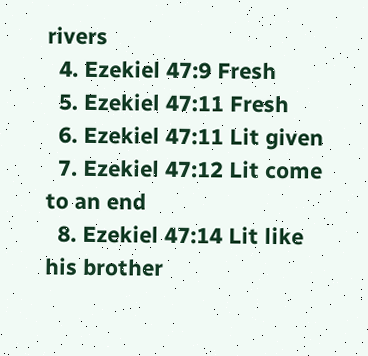rivers
  4. Ezekiel 47:9 Fresh
  5. Ezekiel 47:11 Fresh
  6. Ezekiel 47:11 Lit given
  7. Ezekiel 47:12 Lit come to an end
  8. Ezekiel 47:14 Lit like his brother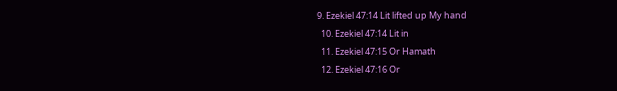9. Ezekiel 47:14 Lit lifted up My hand
  10. Ezekiel 47:14 Lit in
  11. Ezekiel 47:15 Or Hamath
  12. Ezekiel 47:16 Or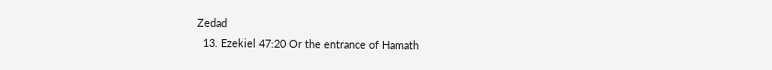Zedad
  13. Ezekiel 47:20 Or the entrance of Hamath